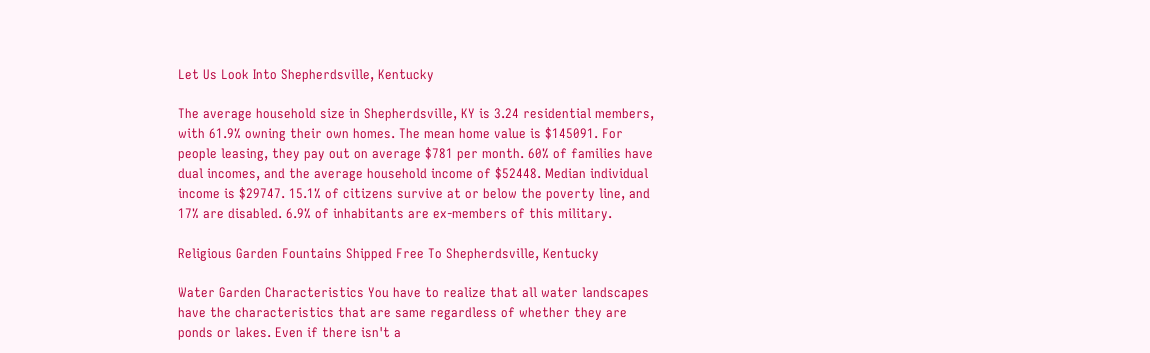Let Us Look Into Shepherdsville, Kentucky

The average household size in Shepherdsville, KY is 3.24 residential members, with 61.9% owning their own homes. The mean home value is $145091. For people leasing, they pay out on average $781 per month. 60% of families have dual incomes, and the average household income of $52448. Median individual income is $29747. 15.1% of citizens survive at or below the poverty line, and 17% are disabled. 6.9% of inhabitants are ex-members of this military.

Religious Garden Fountains Shipped Free To Shepherdsville, Kentucky

Water Garden Characteristics You have to realize that all water landscapes have the characteristics that are same regardless of whether they are ponds or lakes. Even if there isn't a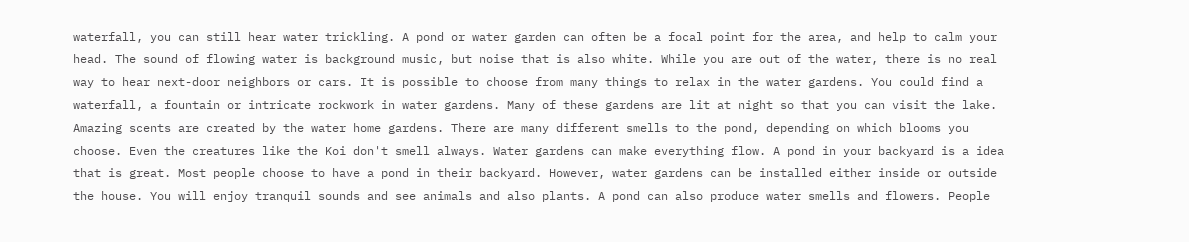waterfall, you can still hear water trickling. A pond or water garden can often be a focal point for the area, and help to calm your head. The sound of flowing water is background music, but noise that is also white. While you are out of the water, there is no real way to hear next-door neighbors or cars. It is possible to choose from many things to relax in the water gardens. You could find a waterfall, a fountain or intricate rockwork in water gardens. Many of these gardens are lit at night so that you can visit the lake. Amazing scents are created by the water home gardens. There are many different smells to the pond, depending on which blooms you choose. Even the creatures like the Koi don't smell always. Water gardens can make everything flow. A pond in your backyard is a idea that is great. Most people choose to have a pond in their backyard. However, water gardens can be installed either inside or outside the house. You will enjoy tranquil sounds and see animals and also plants. A pond can also produce water smells and flowers. People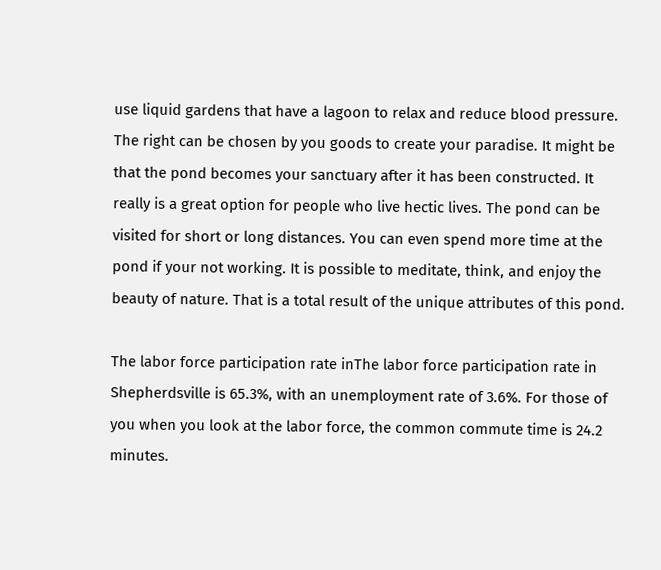use liquid gardens that have a lagoon to relax and reduce blood pressure. The right can be chosen by you goods to create your paradise. It might be that the pond becomes your sanctuary after it has been constructed. It really is a great option for people who live hectic lives. The pond can be visited for short or long distances. You can even spend more time at the pond if your not working. It is possible to meditate, think, and enjoy the beauty of nature. That is a total result of the unique attributes of this pond.

The labor force participation rate inThe labor force participation rate in Shepherdsville is 65.3%, with an unemployment rate of 3.6%. For those of you when you look at the labor force, the common commute time is 24.2 minutes.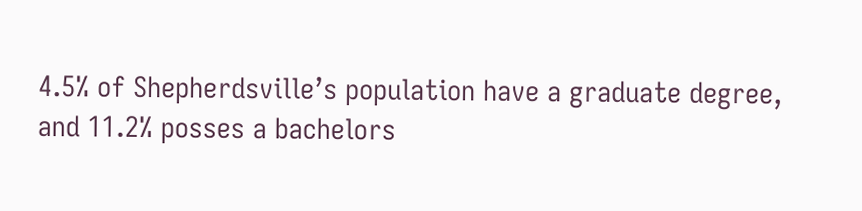4.5% of Shepherdsville’s population have a graduate degree, and 11.2% posses a bachelors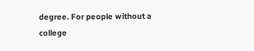degree. For people without a college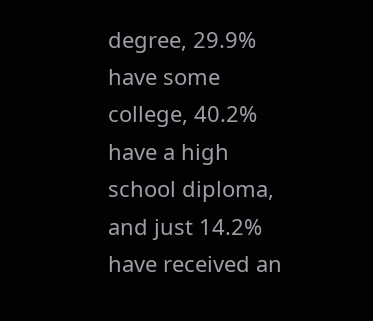degree, 29.9% have some college, 40.2% have a high school diploma, and just 14.2% have received an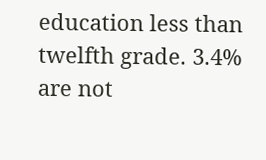education less than twelfth grade. 3.4% are not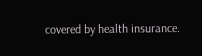covered by health insurance.